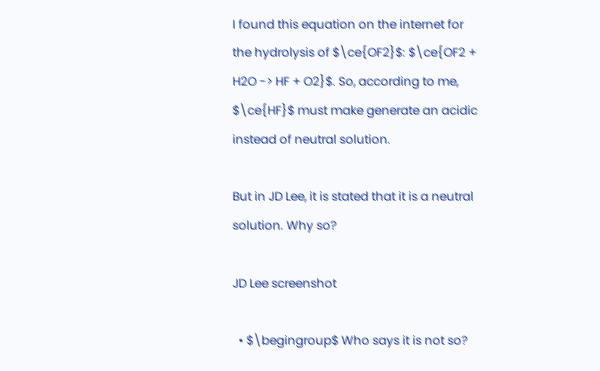I found this equation on the internet for the hydrolysis of $\ce{OF2}$: $\ce{OF2 + H2O -> HF + O2}$. So, according to me, $\ce{HF}$ must make generate an acidic instead of neutral solution.

But in JD Lee, it is stated that it is a neutral solution. Why so?

JD Lee screenshot

  • $\begingroup$ Who says it is not so?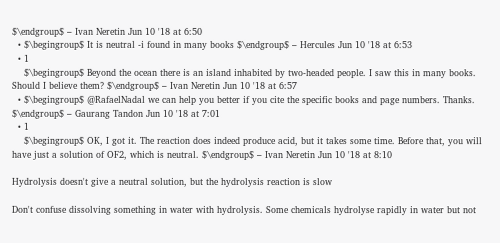$\endgroup$ – Ivan Neretin Jun 10 '18 at 6:50
  • $\begingroup$ It is neutral -i found in many books $\endgroup$ – Hercules Jun 10 '18 at 6:53
  • 1
    $\begingroup$ Beyond the ocean there is an island inhabited by two-headed people. I saw this in many books. Should I believe them? $\endgroup$ – Ivan Neretin Jun 10 '18 at 6:57
  • $\begingroup$ @RafaelNadal we can help you better if you cite the specific books and page numbers. Thanks. $\endgroup$ – Gaurang Tandon Jun 10 '18 at 7:01
  • 1
    $\begingroup$ OK, I got it. The reaction does indeed produce acid, but it takes some time. Before that, you will have just a solution of OF2, which is neutral. $\endgroup$ – Ivan Neretin Jun 10 '18 at 8:10

Hydrolysis doesn't give a neutral solution, but the hydrolysis reaction is slow

Don't confuse dissolving something in water with hydrolysis. Some chemicals hydrolyse rapidly in water but not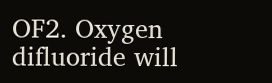OF2. Oxygen difluoride will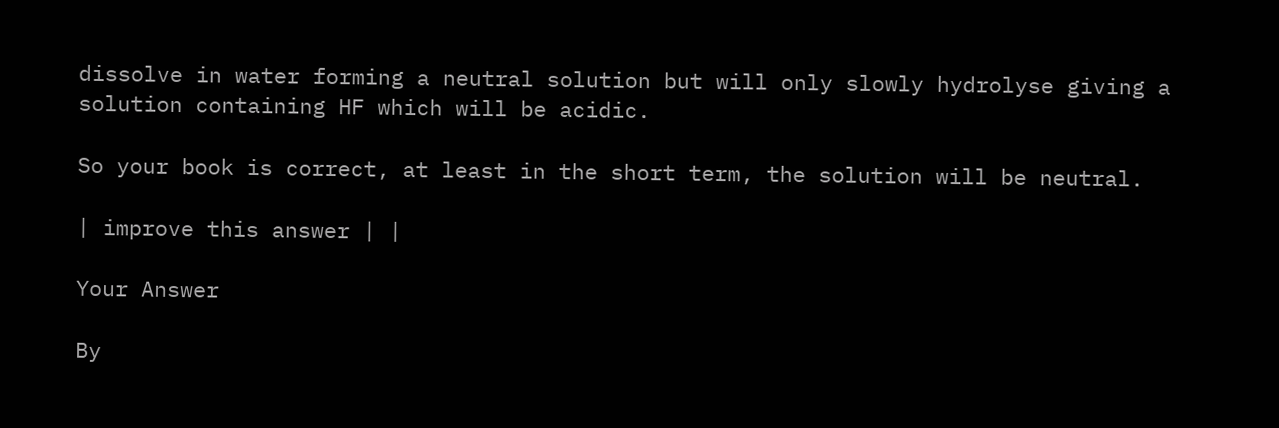dissolve in water forming a neutral solution but will only slowly hydrolyse giving a solution containing HF which will be acidic.

So your book is correct, at least in the short term, the solution will be neutral.

| improve this answer | |

Your Answer

By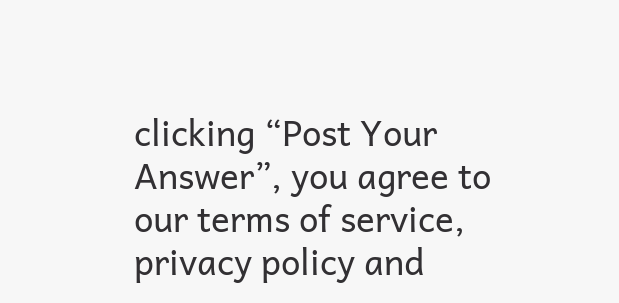clicking “Post Your Answer”, you agree to our terms of service, privacy policy and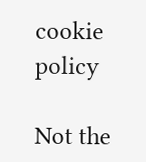cookie policy

Not the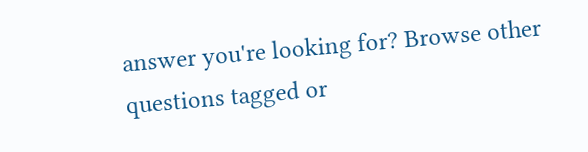answer you're looking for? Browse other questions tagged or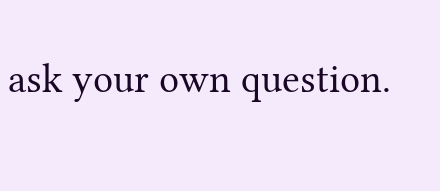ask your own question.